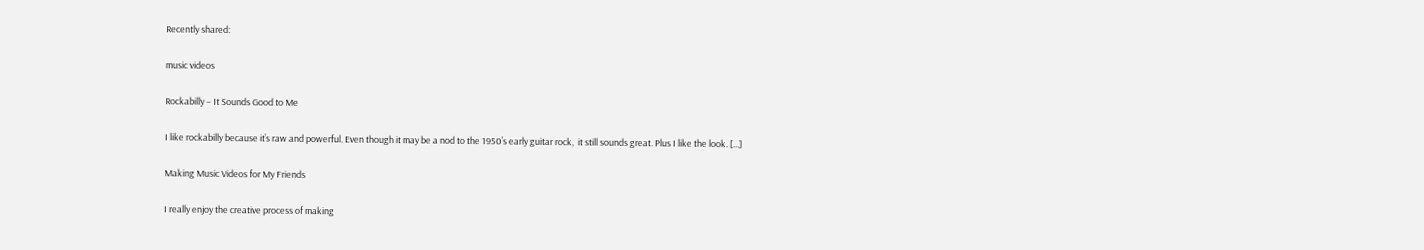Recently shared:

music videos

Rockabilly – It Sounds Good to Me

I like rockabilly because it’s raw and powerful. Even though it may be a nod to the 1950’s early guitar rock,  it still sounds great. Plus I like the look. [...]

Making Music Videos for My Friends

I really enjoy the creative process of making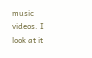music videos. I look at it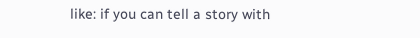like: if you can tell a story with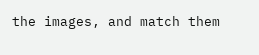the images, and match them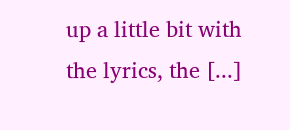up a little bit with the lyrics, the [...]